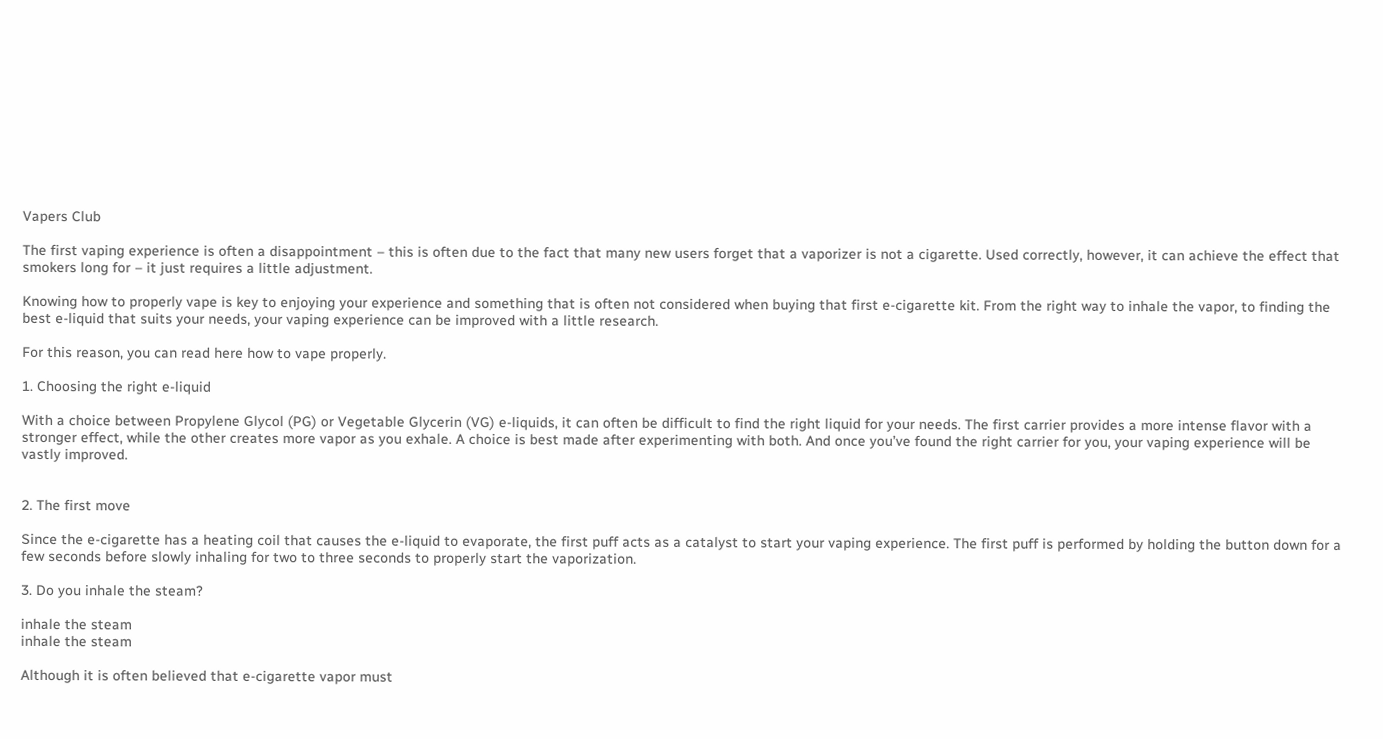Vapers Club

The first vaping experience is often a disappointment – this is often due to the fact that many new users forget that a vaporizer is not a cigarette. Used correctly, however, it can achieve the effect that smokers long for – it just requires a little adjustment.

Knowing how to properly vape is key to enjoying your experience and something that is often not considered when buying that first e-cigarette kit. From the right way to inhale the vapor, to finding the best e-liquid that suits your needs, your vaping experience can be improved with a little research.

For this reason, you can read here how to vape properly.

1. Choosing the right e-liquid

With a choice between Propylene Glycol (PG) or Vegetable Glycerin (VG) e-liquids, it can often be difficult to find the right liquid for your needs. The first carrier provides a more intense flavor with a stronger effect, while the other creates more vapor as you exhale. A choice is best made after experimenting with both. And once you’ve found the right carrier for you, your vaping experience will be vastly improved.


2. The first move

Since the e-cigarette has a heating coil that causes the e-liquid to evaporate, the first puff acts as a catalyst to start your vaping experience. The first puff is performed by holding the button down for a few seconds before slowly inhaling for two to three seconds to properly start the vaporization.

3. Do you inhale the steam?

inhale the steam
inhale the steam

Although it is often believed that e-cigarette vapor must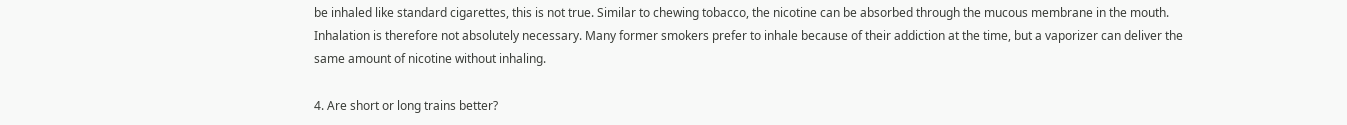be inhaled like standard cigarettes, this is not true. Similar to chewing tobacco, the nicotine can be absorbed through the mucous membrane in the mouth. Inhalation is therefore not absolutely necessary. Many former smokers prefer to inhale because of their addiction at the time, but a vaporizer can deliver the same amount of nicotine without inhaling.

4. Are short or long trains better?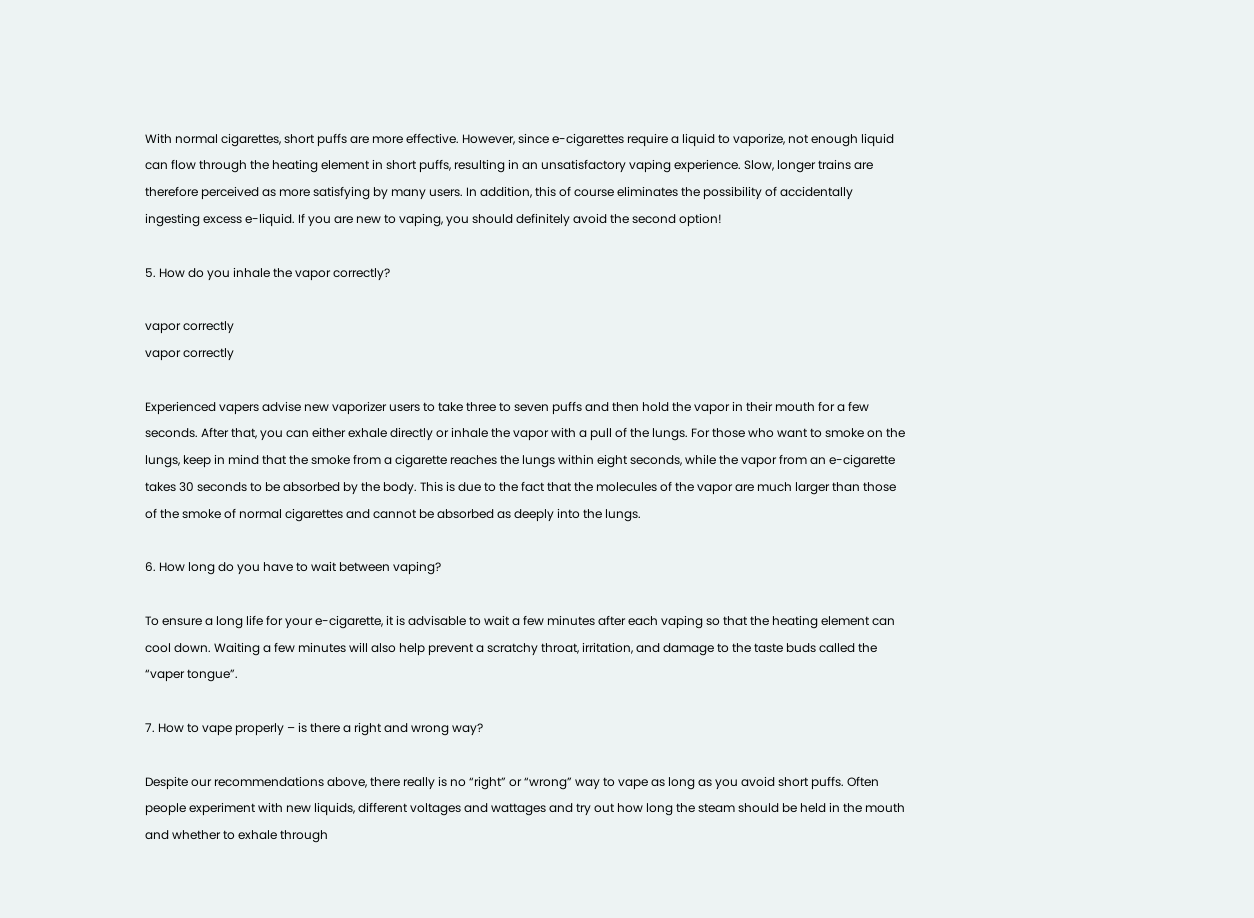With normal cigarettes, short puffs are more effective. However, since e-cigarettes require a liquid to vaporize, not enough liquid can flow through the heating element in short puffs, resulting in an unsatisfactory vaping experience. Slow, longer trains are therefore perceived as more satisfying by many users. In addition, this of course eliminates the possibility of accidentally ingesting excess e-liquid. If you are new to vaping, you should definitely avoid the second option!

5. How do you inhale the vapor correctly?

vapor correctly
vapor correctly

Experienced vapers advise new vaporizer users to take three to seven puffs and then hold the vapor in their mouth for a few seconds. After that, you can either exhale directly or inhale the vapor with a pull of the lungs. For those who want to smoke on the lungs, keep in mind that the smoke from a cigarette reaches the lungs within eight seconds, while the vapor from an e-cigarette takes 30 seconds to be absorbed by the body. This is due to the fact that the molecules of the vapor are much larger than those of the smoke of normal cigarettes and cannot be absorbed as deeply into the lungs.

6. How long do you have to wait between vaping?

To ensure a long life for your e-cigarette, it is advisable to wait a few minutes after each vaping so that the heating element can cool down. Waiting a few minutes will also help prevent a scratchy throat, irritation, and damage to the taste buds called the “vaper tongue”.

7. How to vape properly – is there a right and wrong way?

Despite our recommendations above, there really is no “right” or “wrong” way to vape as long as you avoid short puffs. Often people experiment with new liquids, different voltages and wattages and try out how long the steam should be held in the mouth and whether to exhale through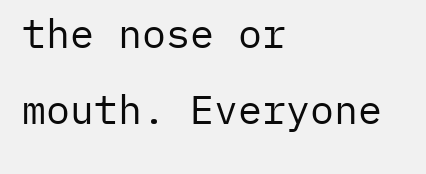the nose or mouth. Everyone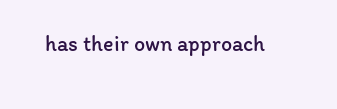has their own approach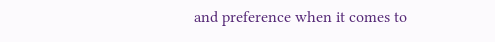and preference when it comes to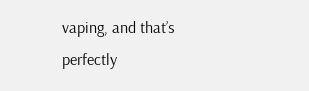vaping, and that’s perfectly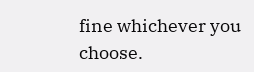fine whichever you choose.